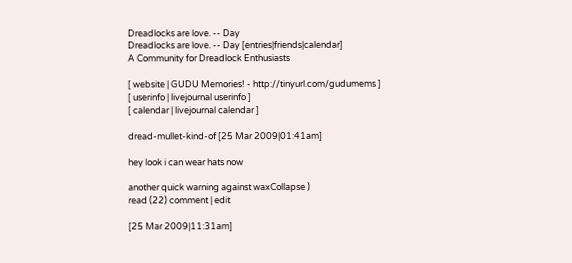Dreadlocks are love. -- Day
Dreadlocks are love. -- Day [entries|friends|calendar]
A Community for Dreadlock Enthusiasts

[ website | GUDU Memories! - http://tinyurl.com/gudumems ]
[ userinfo | livejournal userinfo ]
[ calendar | livejournal calendar ]

dread-mullet-kind-of [25 Mar 2009|01:41am]

hey look i can wear hats now

another quick warning against waxCollapse )
read (22) comment | edit

[25 Mar 2009|11:31am]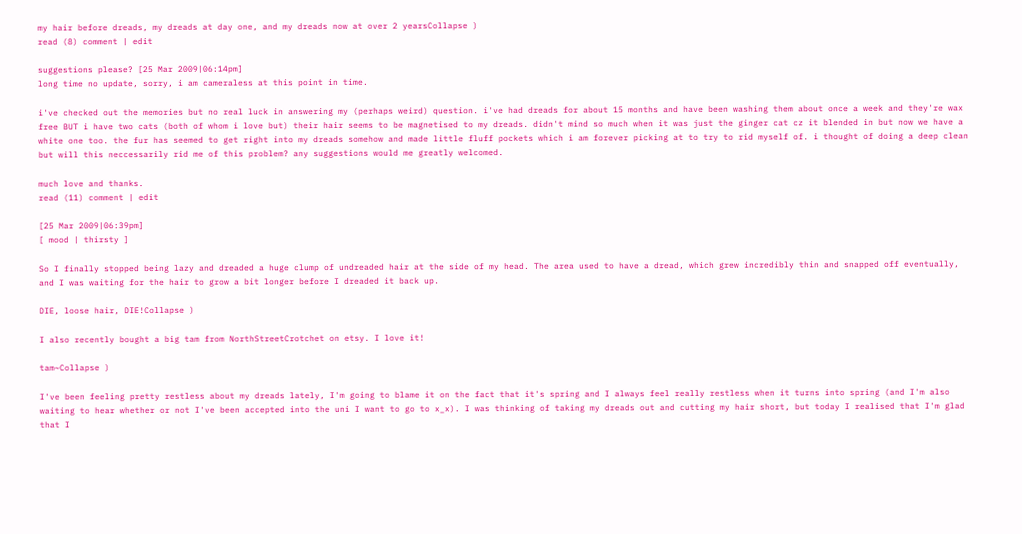my hair before dreads, my dreads at day one, and my dreads now at over 2 yearsCollapse )
read (8) comment | edit

suggestions please? [25 Mar 2009|06:14pm]
long time no update, sorry, i am cameraless at this point in time.

i've checked out the memories but no real luck in answering my (perhaps weird) question. i've had dreads for about 15 months and have been washing them about once a week and they're wax free BUT i have two cats (both of whom i love but) their hair seems to be magnetised to my dreads. didn't mind so much when it was just the ginger cat cz it blended in but now we have a white one too. the fur has seemed to get right into my dreads somehow and made little fluff pockets which i am forever picking at to try to rid myself of. i thought of doing a deep clean but will this neccessarily rid me of this problem? any suggestions would me greatly welcomed.

much love and thanks.
read (11) comment | edit

[25 Mar 2009|06:39pm]
[ mood | thirsty ]

So I finally stopped being lazy and dreaded a huge clump of undreaded hair at the side of my head. The area used to have a dread, which grew incredibly thin and snapped off eventually, and I was waiting for the hair to grow a bit longer before I dreaded it back up.

DIE, loose hair, DIE!Collapse )

I also recently bought a big tam from NorthStreetCrotchet on etsy. I love it!

tam~Collapse )

I've been feeling pretty restless about my dreads lately, I'm going to blame it on the fact that it's spring and I always feel really restless when it turns into spring (and I'm also waiting to hear whether or not I've been accepted into the uni I want to go to x_x). I was thinking of taking my dreads out and cutting my hair short, but today I realised that I'm glad that I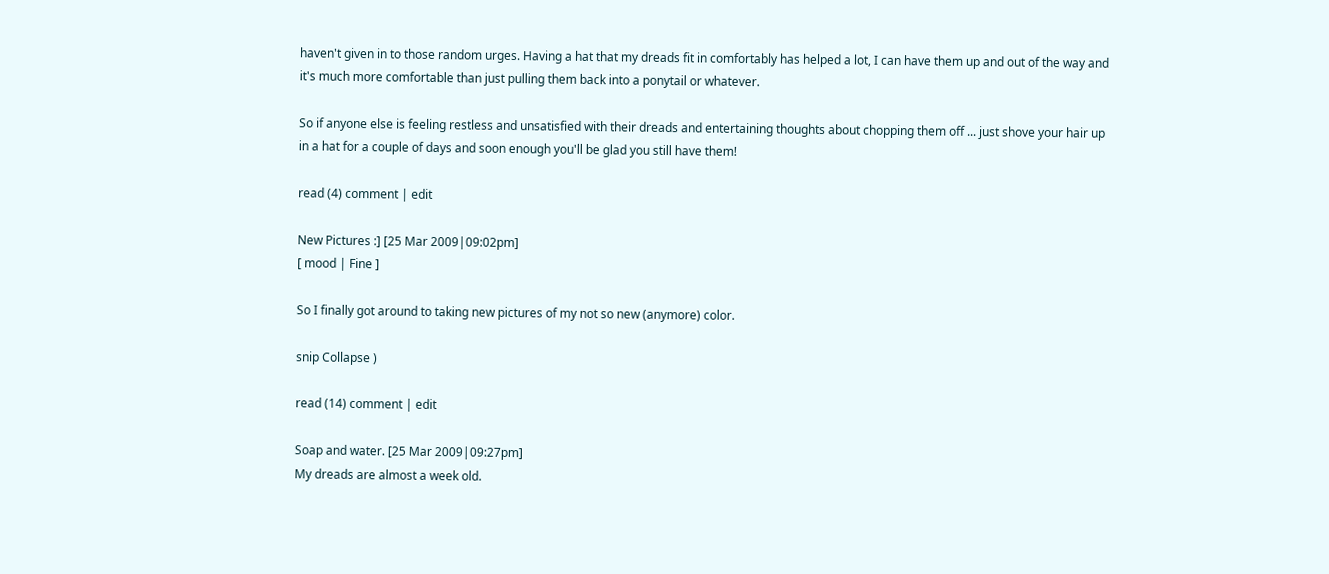haven't given in to those random urges. Having a hat that my dreads fit in comfortably has helped a lot, I can have them up and out of the way and it's much more comfortable than just pulling them back into a ponytail or whatever.

So if anyone else is feeling restless and unsatisfied with their dreads and entertaining thoughts about chopping them off ... just shove your hair up in a hat for a couple of days and soon enough you'll be glad you still have them!

read (4) comment | edit

New Pictures :] [25 Mar 2009|09:02pm]
[ mood | Fine ]

So I finally got around to taking new pictures of my not so new (anymore) color.

snip Collapse )

read (14) comment | edit

Soap and water. [25 Mar 2009|09:27pm]
My dreads are almost a week old.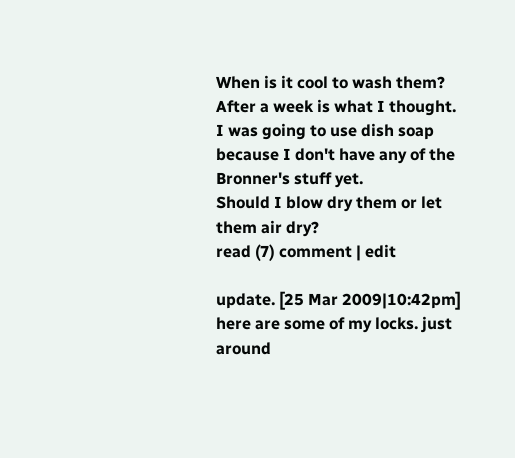When is it cool to wash them?
After a week is what I thought.
I was going to use dish soap because I don't have any of the Bronner's stuff yet.
Should I blow dry them or let them air dry?
read (7) comment | edit

update. [25 Mar 2009|10:42pm]
here are some of my locks. just around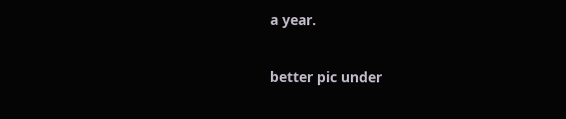a year.

better pic under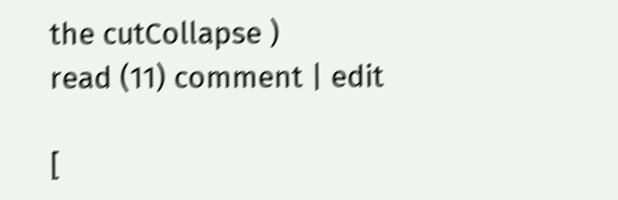the cutCollapse )
read (11) comment | edit

[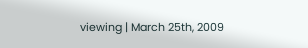viewing | March 25th, 2009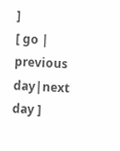]
[ go | previous day|next day ]